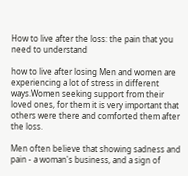How to live after the loss: the pain that you need to understand

how to live after losing Men and women are experiencing a lot of stress in different ways.Women seeking support from their loved ones, for them it is very important that others were there and comforted them after the loss.

Men often believe that showing sadness and pain - a woman's business, and a sign of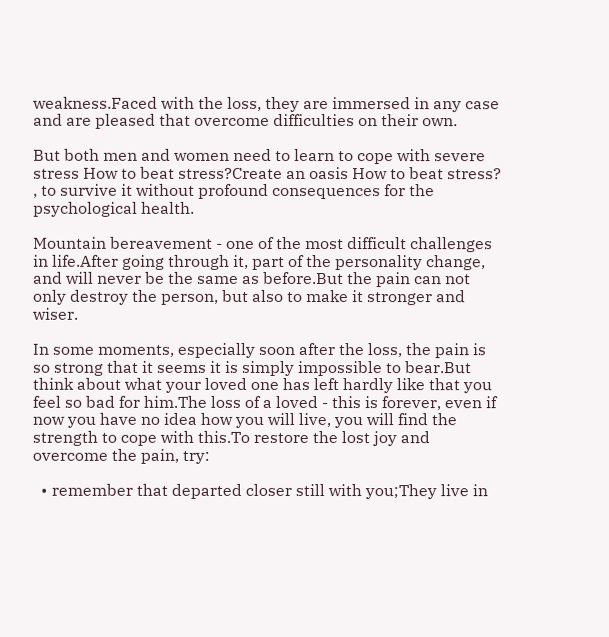weakness.Faced with the loss, they are immersed in any case and are pleased that overcome difficulties on their own.

But both men and women need to learn to cope with severe stress How to beat stress?Create an oasis How to beat stress? , to survive it without profound consequences for the psychological health.

Mountain bereavement - one of the most difficult challenges in life.After going through it, part of the personality change, and will never be the same as before.But the pain can not only destroy the person, but also to make it stronger and wiser.

In some moments, especially soon after the loss, the pain is so strong that it seems it is simply impossible to bear.But think about what your loved one has left hardly like that you feel so bad for him.The loss of a loved - this is forever, even if now you have no idea how you will live, you will find the strength to cope with this.To restore the lost joy and overcome the pain, try:

  • remember that departed closer still with you;They live in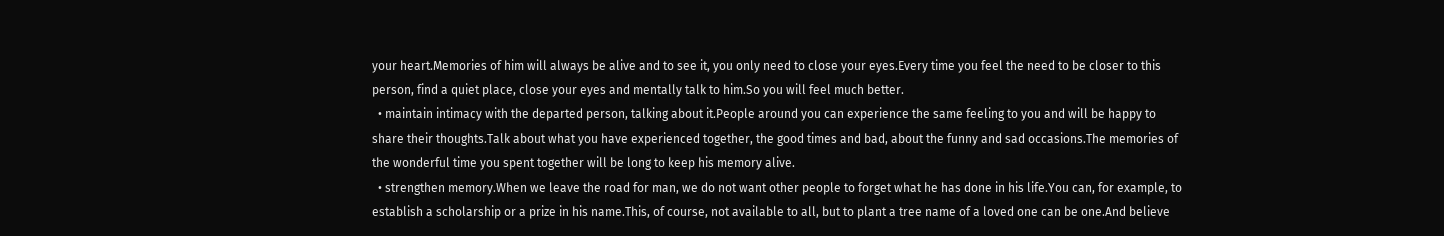your heart.Memories of him will always be alive and to see it, you only need to close your eyes.Every time you feel the need to be closer to this person, find a quiet place, close your eyes and mentally talk to him.So you will feel much better.
  • maintain intimacy with the departed person, talking about it.People around you can experience the same feeling to you and will be happy to share their thoughts.Talk about what you have experienced together, the good times and bad, about the funny and sad occasions.The memories of the wonderful time you spent together will be long to keep his memory alive.
  • strengthen memory.When we leave the road for man, we do not want other people to forget what he has done in his life.You can, for example, to establish a scholarship or a prize in his name.This, of course, not available to all, but to plant a tree name of a loved one can be one.And believe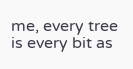me, every tree is every bit as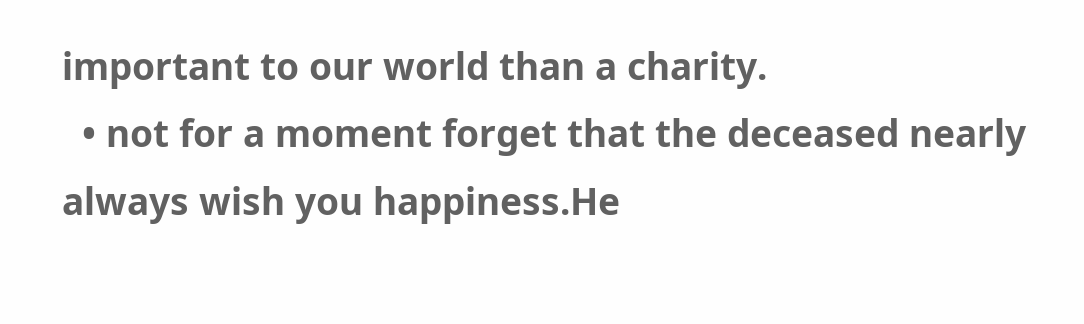important to our world than a charity.
  • not for a moment forget that the deceased nearly always wish you happiness.He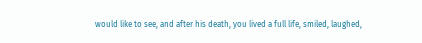would like to see, and after his death, you lived a full life, smiled, laughed,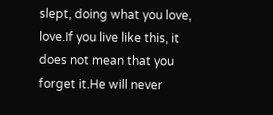slept, doing what you love, love.If you live like this, it does not mean that you forget it.He will never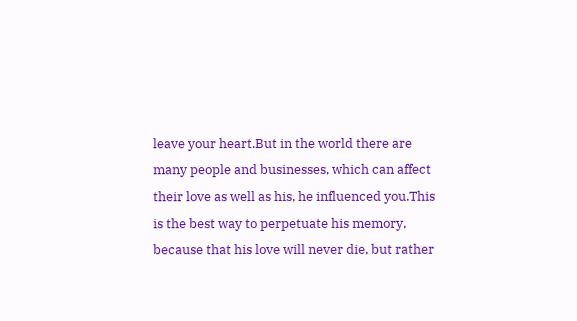leave your heart.But in the world there are many people and businesses, which can affect their love as well as his, he influenced you.This is the best way to perpetuate his memory, because that his love will never die, but rather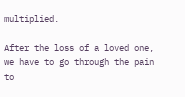multiplied.

After the loss of a loved one, we have to go through the pain to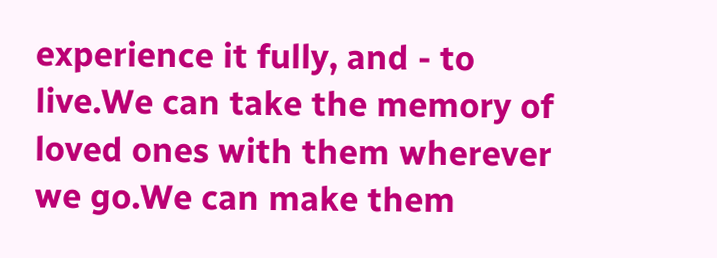experience it fully, and - to live.We can take the memory of loved ones with them wherever we go.We can make them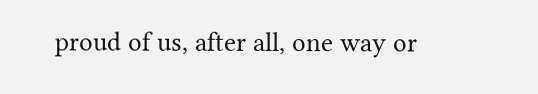proud of us, after all, one way or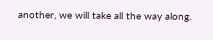another, we will take all the way along.